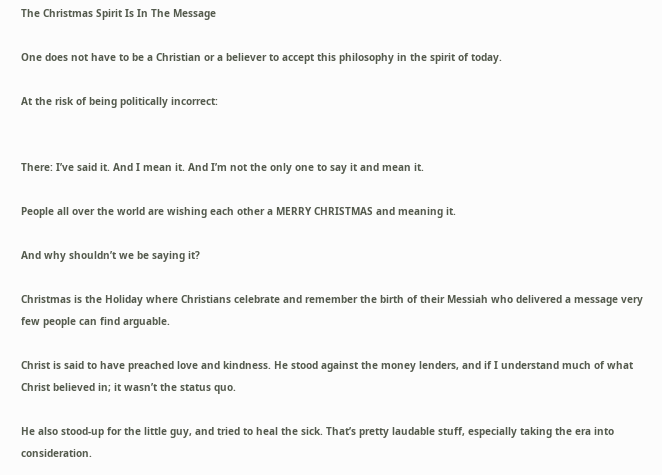The Christmas Spirit Is In The Message

One does not have to be a Christian or a believer to accept this philosophy in the spirit of today.

At the risk of being politically incorrect:


There: I’ve said it. And I mean it. And I’m not the only one to say it and mean it.

People all over the world are wishing each other a MERRY CHRISTMAS and meaning it.

And why shouldn’t we be saying it?

Christmas is the Holiday where Christians celebrate and remember the birth of their Messiah who delivered a message very few people can find arguable.

Christ is said to have preached love and kindness. He stood against the money lenders, and if I understand much of what Christ believed in; it wasn’t the status quo.

He also stood-up for the little guy, and tried to heal the sick. That’s pretty laudable stuff, especially taking the era into consideration.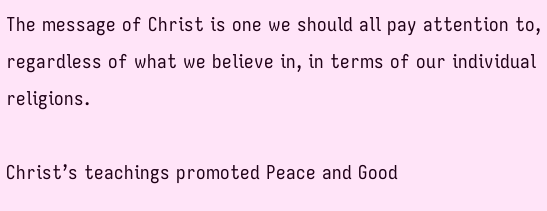The message of Christ is one we should all pay attention to, regardless of what we believe in, in terms of our individual religions.

Christ’s teachings promoted Peace and Good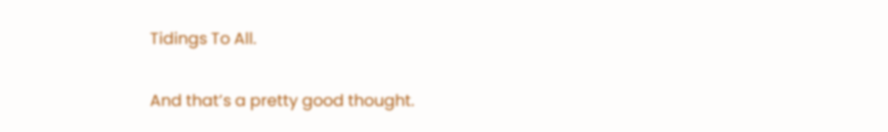Tidings To All.

And that’s a pretty good thought.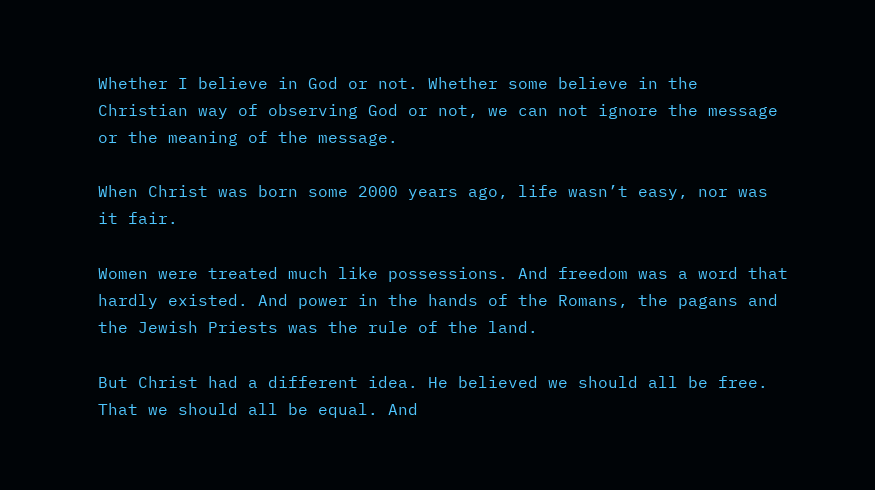Whether I believe in God or not. Whether some believe in the Christian way of observing God or not, we can not ignore the message or the meaning of the message.

When Christ was born some 2000 years ago, life wasn’t easy, nor was it fair.

Women were treated much like possessions. And freedom was a word that hardly existed. And power in the hands of the Romans, the pagans and the Jewish Priests was the rule of the land.

But Christ had a different idea. He believed we should all be free. That we should all be equal. And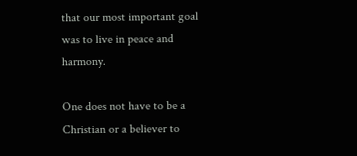that our most important goal was to live in peace and harmony.

One does not have to be a Christian or a believer to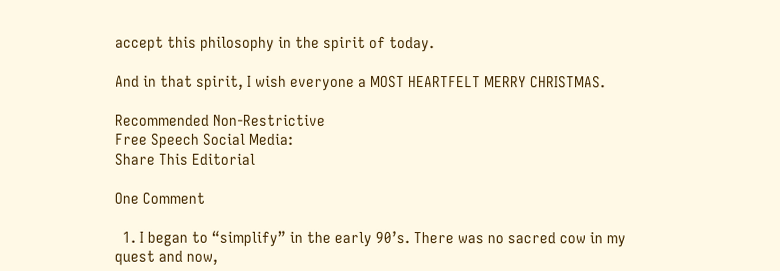accept this philosophy in the spirit of today.

And in that spirit, I wish everyone a MOST HEARTFELT MERRY CHRISTMAS.

Recommended Non-Restrictive
Free Speech Social Media:
Share This Editorial

One Comment

  1. I began to “simplify” in the early 90’s. There was no sacred cow in my quest and now,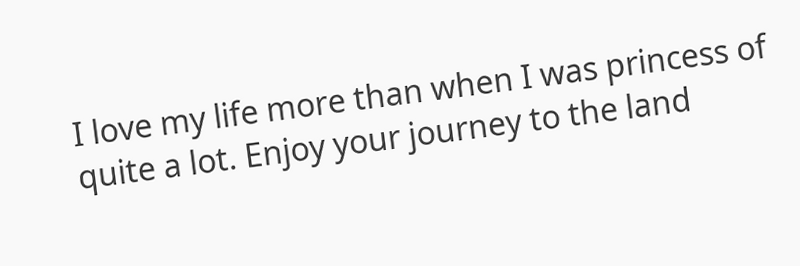I love my life more than when I was princess of quite a lot. Enjoy your journey to the land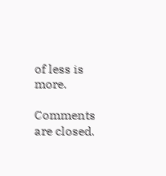of less is more.

Comments are closed.